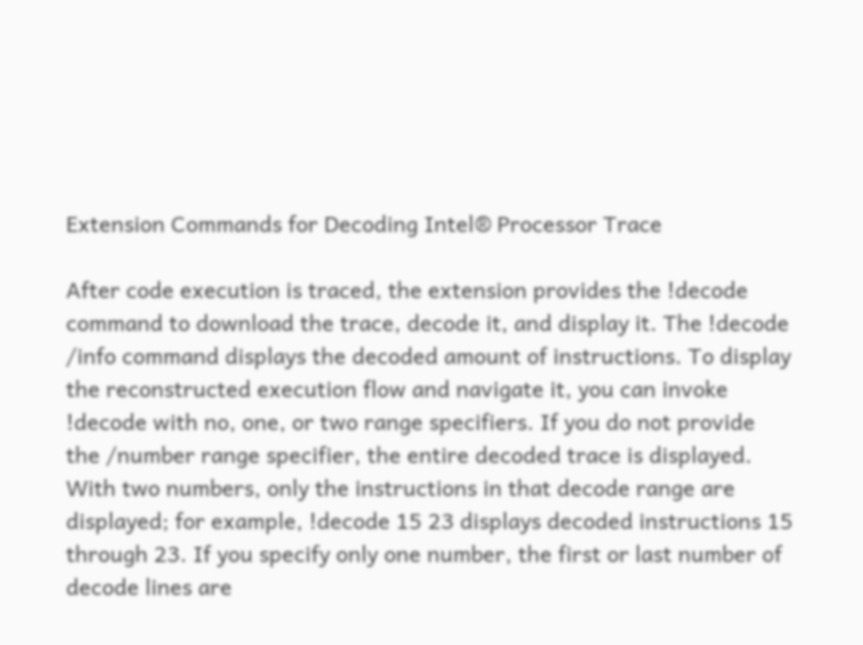Extension Commands for Decoding Intel® Processor Trace

After code execution is traced, the extension provides the !decode command to download the trace, decode it, and display it. The !decode /info command displays the decoded amount of instructions. To display the reconstructed execution flow and navigate it, you can invoke !decode with no, one, or two range specifiers. If you do not provide the /number range specifier, the entire decoded trace is displayed. With two numbers, only the instructions in that decode range are displayed; for example, !decode 15 23 displays decoded instructions 15 through 23. If you specify only one number, the first or last number of decode lines are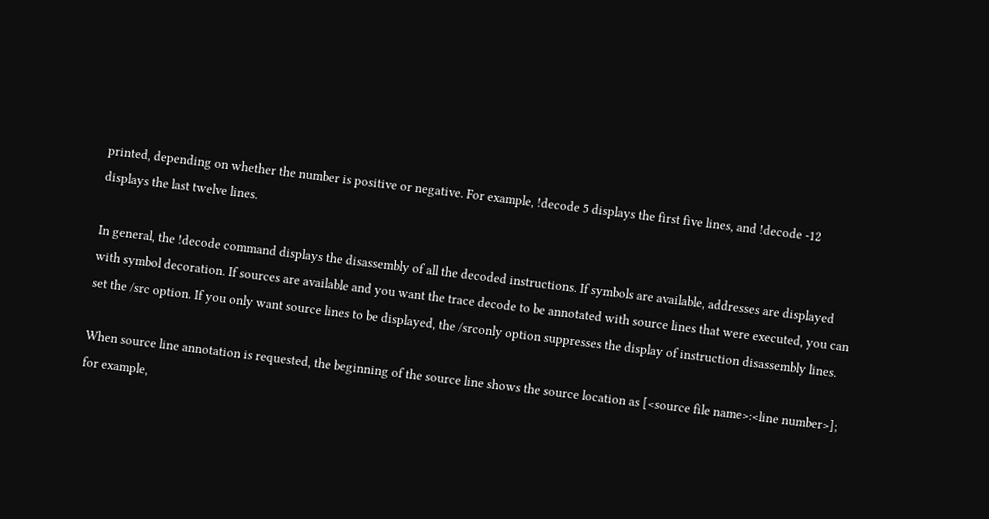printed, depending on whether the number is positive or negative. For example, !decode 5 displays the first five lines, and !decode -12 displays the last twelve lines.

In general, the !decode command displays the disassembly of all the decoded instructions. If symbols are available, addresses are displayed with symbol decoration. If sources are available and you want the trace decode to be annotated with source lines that were executed, you can set the /src option. If you only want source lines to be displayed, the /srconly option suppresses the display of instruction disassembly lines.

When source line annotation is requested, the beginning of the source line shows the source location as [<source file name>:<line number>]; for example,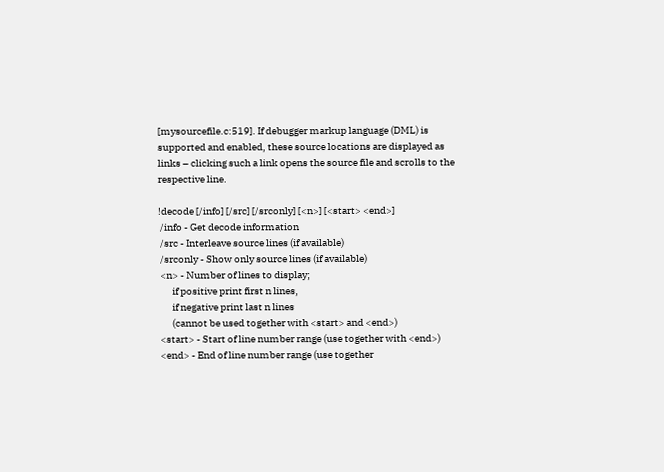[mysourcefile.c:519]. If debugger markup language (DML) is supported and enabled, these source locations are displayed as links – clicking such a link opens the source file and scrolls to the respective line.

!decode [/info] [/src] [/srconly] [<n>] [<start> <end>]
 /info - Get decode information
 /src - Interleave source lines (if available)
 /srconly - Show only source lines (if available)
 <n> - Number of lines to display;
       if positive print first n lines,
       if negative print last n lines
       (cannot be used together with <start> and <end>)
 <start> - Start of line number range (use together with <end>)
 <end> - End of line number range (use together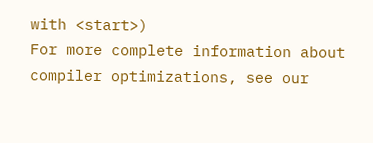with <start>)
For more complete information about compiler optimizations, see our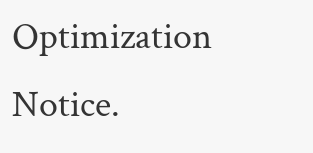Optimization Notice.